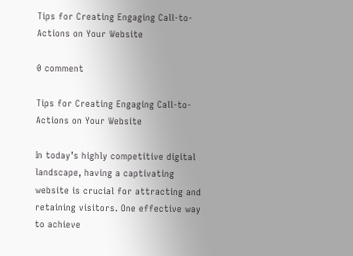Tips for Creating Engaging Call-to-Actions on Your Website

0 comment

Tips for Creating Engaging Call-to-Actions on Your Website

In today’s highly competitive digital landscape, having a captivating website is crucial for attracting and retaining visitors. One effective way to achieve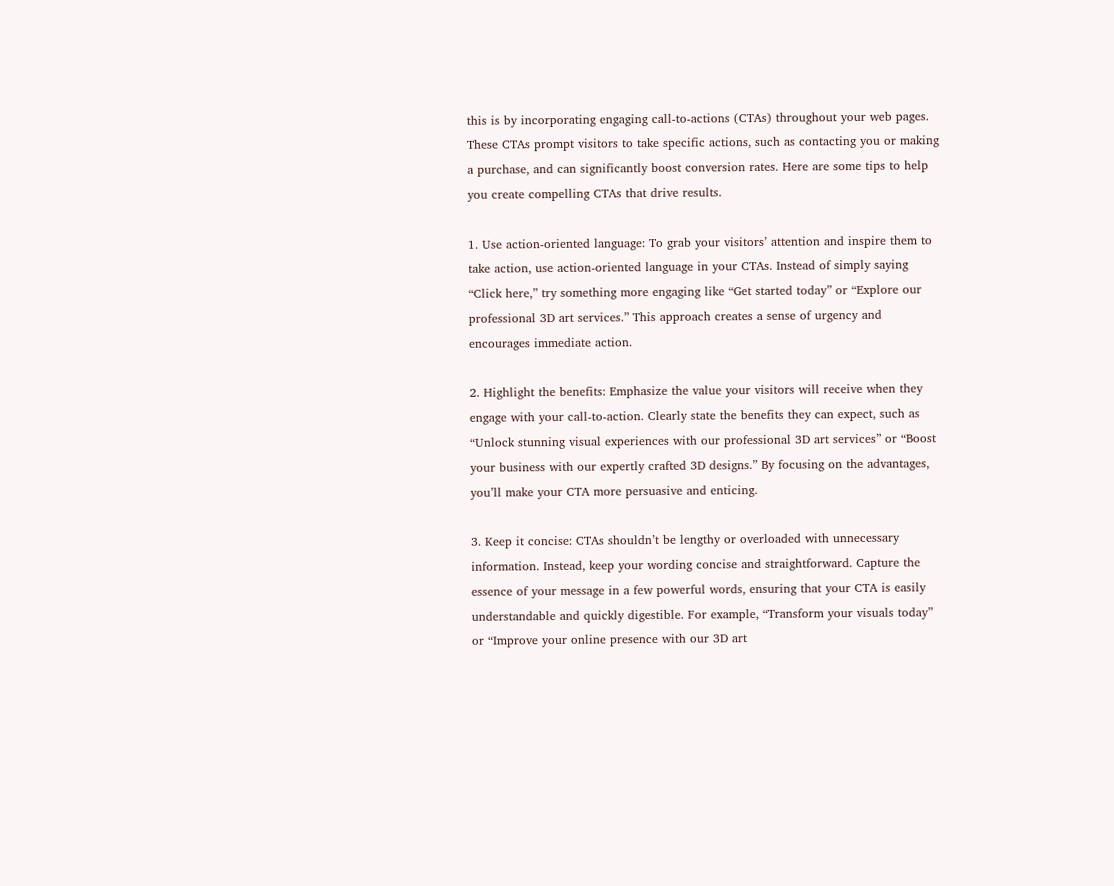this is by incorporating engaging call-to-actions (CTAs) throughout your web pages. These CTAs prompt visitors to take specific actions, such as contacting you or making a purchase, and can significantly boost conversion rates. Here are some tips to help you create compelling CTAs that drive results.

1. Use action-oriented language: To grab your visitors’ attention and inspire them to take action, use action-oriented language in your CTAs. Instead of simply saying “Click here,” try something more engaging like “Get started today” or “Explore our professional 3D art services.” This approach creates a sense of urgency and encourages immediate action.

2. Highlight the benefits: Emphasize the value your visitors will receive when they engage with your call-to-action. Clearly state the benefits they can expect, such as “Unlock stunning visual experiences with our professional 3D art services” or “Boost your business with our expertly crafted 3D designs.” By focusing on the advantages, you’ll make your CTA more persuasive and enticing.

3. Keep it concise: CTAs shouldn’t be lengthy or overloaded with unnecessary information. Instead, keep your wording concise and straightforward. Capture the essence of your message in a few powerful words, ensuring that your CTA is easily understandable and quickly digestible. For example, “Transform your visuals today” or “Improve your online presence with our 3D art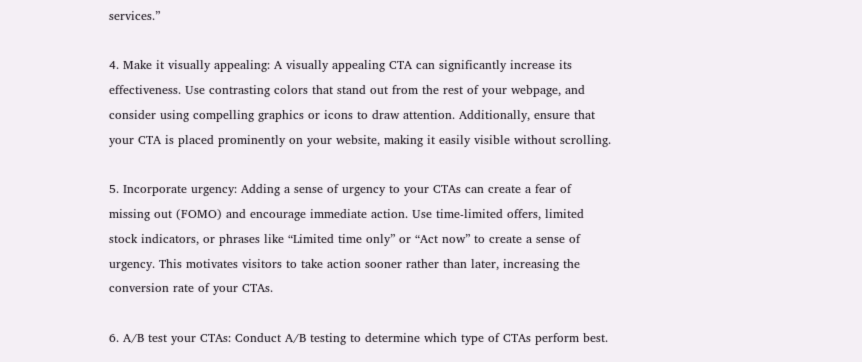services.”

4. Make it visually appealing: A visually appealing CTA can significantly increase its effectiveness. Use contrasting colors that stand out from the rest of your webpage, and consider using compelling graphics or icons to draw attention. Additionally, ensure that your CTA is placed prominently on your website, making it easily visible without scrolling.

5. Incorporate urgency: Adding a sense of urgency to your CTAs can create a fear of missing out (FOMO) and encourage immediate action. Use time-limited offers, limited stock indicators, or phrases like “Limited time only” or “Act now” to create a sense of urgency. This motivates visitors to take action sooner rather than later, increasing the conversion rate of your CTAs.

6. A/B test your CTAs: Conduct A/B testing to determine which type of CTAs perform best.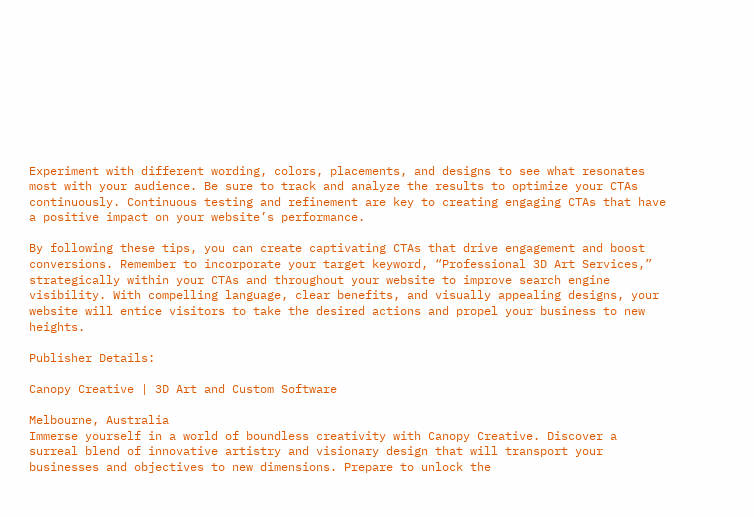Experiment with different wording, colors, placements, and designs to see what resonates most with your audience. Be sure to track and analyze the results to optimize your CTAs continuously. Continuous testing and refinement are key to creating engaging CTAs that have a positive impact on your website’s performance.

By following these tips, you can create captivating CTAs that drive engagement and boost conversions. Remember to incorporate your target keyword, “Professional 3D Art Services,” strategically within your CTAs and throughout your website to improve search engine visibility. With compelling language, clear benefits, and visually appealing designs, your website will entice visitors to take the desired actions and propel your business to new heights.

Publisher Details:

Canopy Creative | 3D Art and Custom Software

Melbourne, Australia
Immerse yourself in a world of boundless creativity with Canopy Creative. Discover a surreal blend of innovative artistry and visionary design that will transport your businesses and objectives to new dimensions. Prepare to unlock the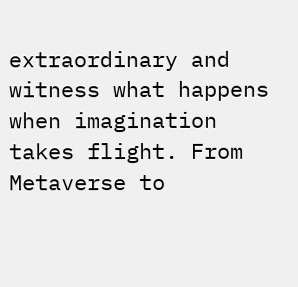extraordinary and witness what happens when imagination takes flight. From Metaverse to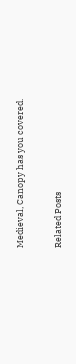Medieval, Canopy has you covered.

Related Posts